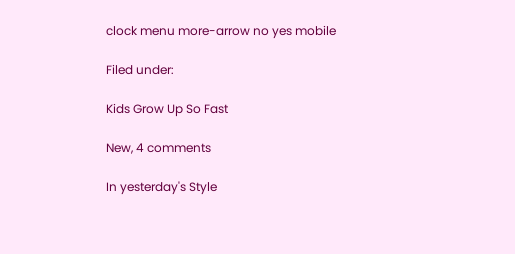clock menu more-arrow no yes mobile

Filed under:

Kids Grow Up So Fast

New, 4 comments

In yesterday's Style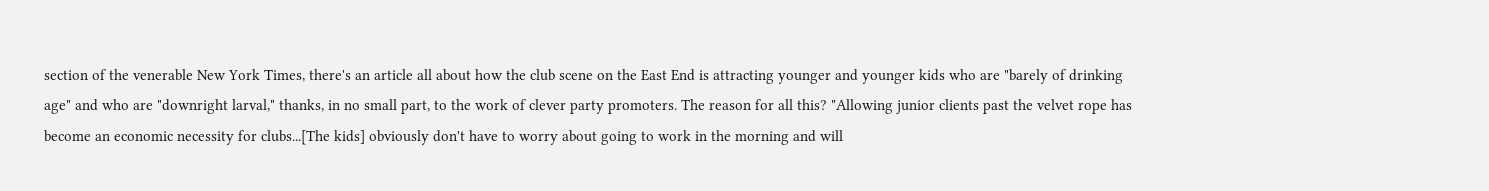section of the venerable New York Times, there's an article all about how the club scene on the East End is attracting younger and younger kids who are "barely of drinking age" and who are "downright larval," thanks, in no small part, to the work of clever party promoters. The reason for all this? "Allowing junior clients past the velvet rope has become an economic necessity for clubs...[The kids] obviously don't have to worry about going to work in the morning and will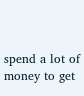spend a lot of money to get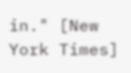in." [New York Times]